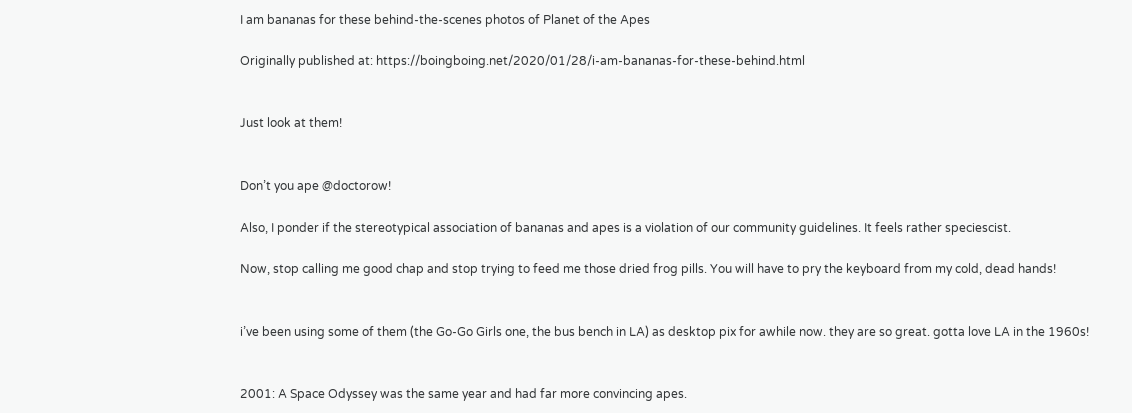I am bananas for these behind-the-scenes photos of Planet of the Apes

Originally published at: https://boingboing.net/2020/01/28/i-am-bananas-for-these-behind.html


Just look at them!


Don’t you ape @doctorow!

Also, I ponder if the stereotypical association of bananas and apes is a violation of our community guidelines. It feels rather speciescist.

Now, stop calling me good chap and stop trying to feed me those dried frog pills. You will have to pry the keyboard from my cold, dead hands!


i’ve been using some of them (the Go-Go Girls one, the bus bench in LA) as desktop pix for awhile now. they are so great. gotta love LA in the 1960s!


2001: A Space Odyssey was the same year and had far more convincing apes.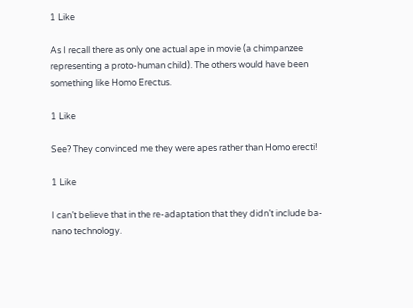1 Like

As I recall there as only one actual ape in movie (a chimpanzee representing a proto-human child). The others would have been something like Homo Erectus.

1 Like

See? They convinced me they were apes rather than Homo erecti!

1 Like

I can’t believe that in the re-adaptation that they didn’t include ba-nano technology.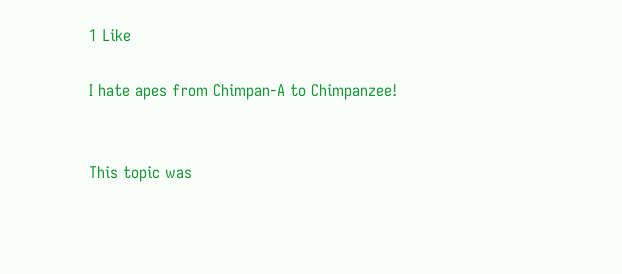1 Like

I hate apes from Chimpan-A to Chimpanzee!


This topic was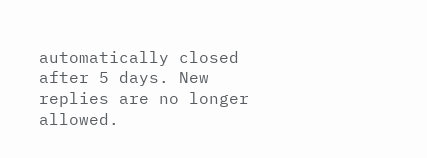automatically closed after 5 days. New replies are no longer allowed.